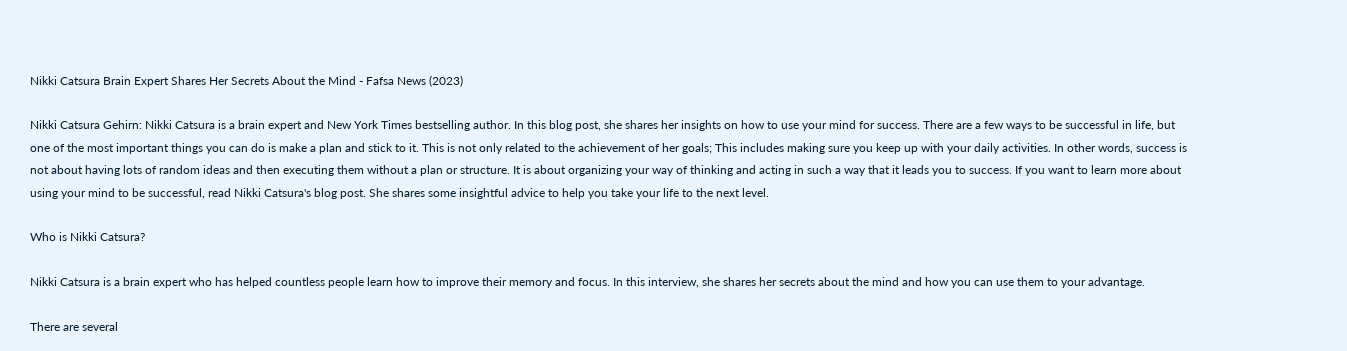Nikki Catsura Brain Expert Shares Her Secrets About the Mind - Fafsa News (2023)

Nikki Catsura Gehirn: Nikki Catsura is a brain expert and New York Times bestselling author. In this blog post, she shares her insights on how to use your mind for success. There are a few ways to be successful in life, but one of the most important things you can do is make a plan and stick to it. This is not only related to the achievement of her goals; This includes making sure you keep up with your daily activities. In other words, success is not about having lots of random ideas and then executing them without a plan or structure. It is about organizing your way of thinking and acting in such a way that it leads you to success. If you want to learn more about using your mind to be successful, read Nikki Catsura's blog post. She shares some insightful advice to help you take your life to the next level.

Who is Nikki Catsura?

Nikki Catsura is a brain expert who has helped countless people learn how to improve their memory and focus. In this interview, she shares her secrets about the mind and how you can use them to your advantage.

There are several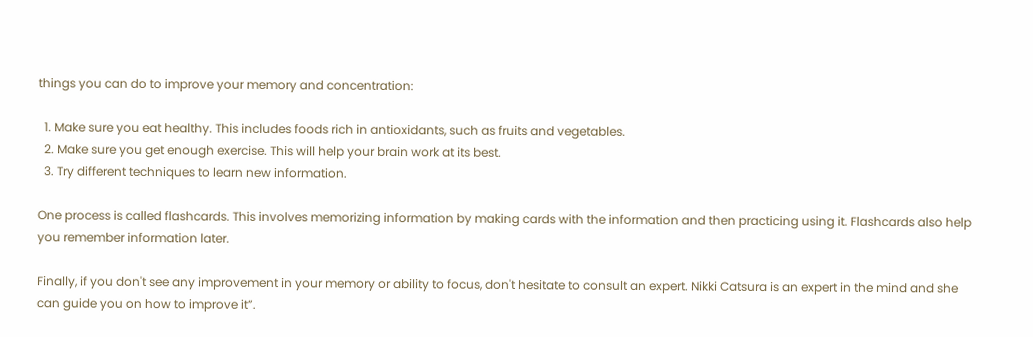things you can do to improve your memory and concentration:

  1. Make sure you eat healthy. This includes foods rich in antioxidants, such as fruits and vegetables.
  2. Make sure you get enough exercise. This will help your brain work at its best.
  3. Try different techniques to learn new information.

One process is called flashcards. This involves memorizing information by making cards with the information and then practicing using it. Flashcards also help you remember information later.

Finally, if you don't see any improvement in your memory or ability to focus, don't hesitate to consult an expert. Nikki Catsura is an expert in the mind and she can guide you on how to improve it”.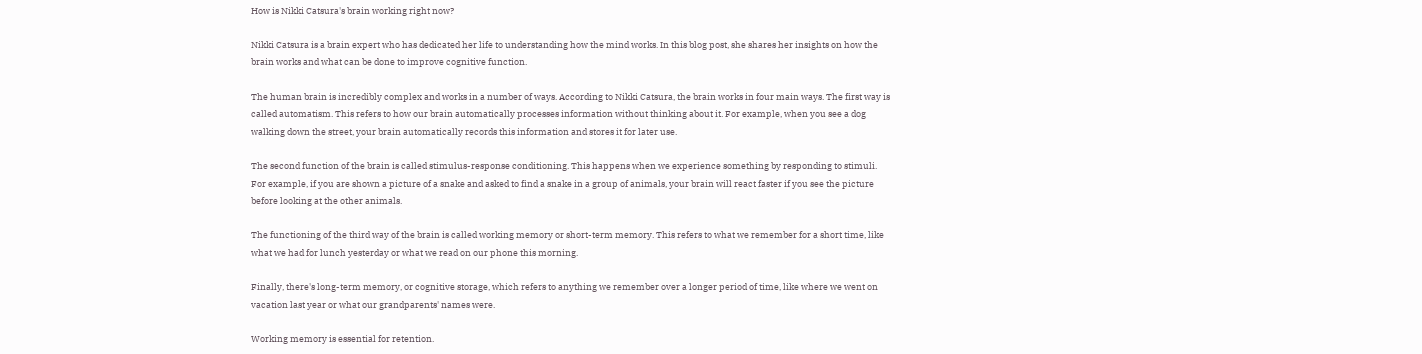How is Nikki Catsura's brain working right now?

Nikki Catsura is a brain expert who has dedicated her life to understanding how the mind works. In this blog post, she shares her insights on how the brain works and what can be done to improve cognitive function.

The human brain is incredibly complex and works in a number of ways. According to Nikki Catsura, the brain works in four main ways. The first way is called automatism. This refers to how our brain automatically processes information without thinking about it. For example, when you see a dog walking down the street, your brain automatically records this information and stores it for later use.

The second function of the brain is called stimulus-response conditioning. This happens when we experience something by responding to stimuli. For example, if you are shown a picture of a snake and asked to find a snake in a group of animals, your brain will react faster if you see the picture before looking at the other animals.

The functioning of the third way of the brain is called working memory or short-term memory. This refers to what we remember for a short time, like what we had for lunch yesterday or what we read on our phone this morning.

Finally, there's long-term memory, or cognitive storage, which refers to anything we remember over a longer period of time, like where we went on vacation last year or what our grandparents' names were.

Working memory is essential for retention.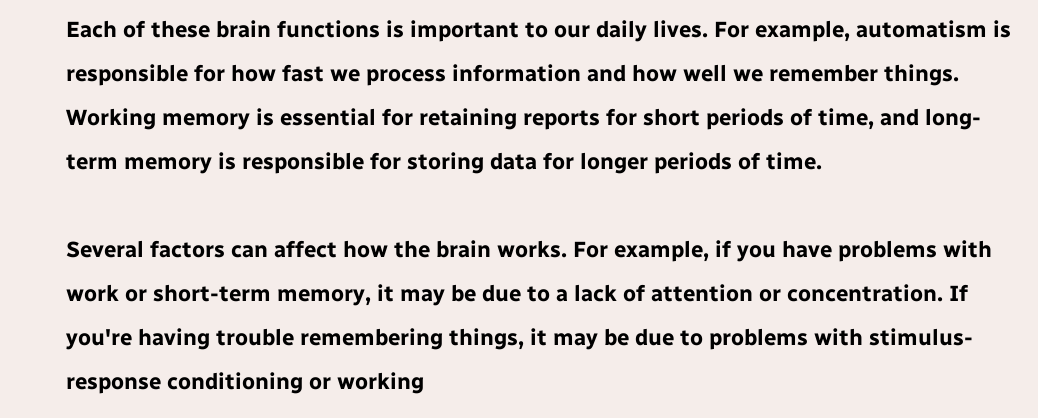Each of these brain functions is important to our daily lives. For example, automatism is responsible for how fast we process information and how well we remember things. Working memory is essential for retaining reports for short periods of time, and long-term memory is responsible for storing data for longer periods of time.

Several factors can affect how the brain works. For example, if you have problems with work or short-term memory, it may be due to a lack of attention or concentration. If you're having trouble remembering things, it may be due to problems with stimulus-response conditioning or working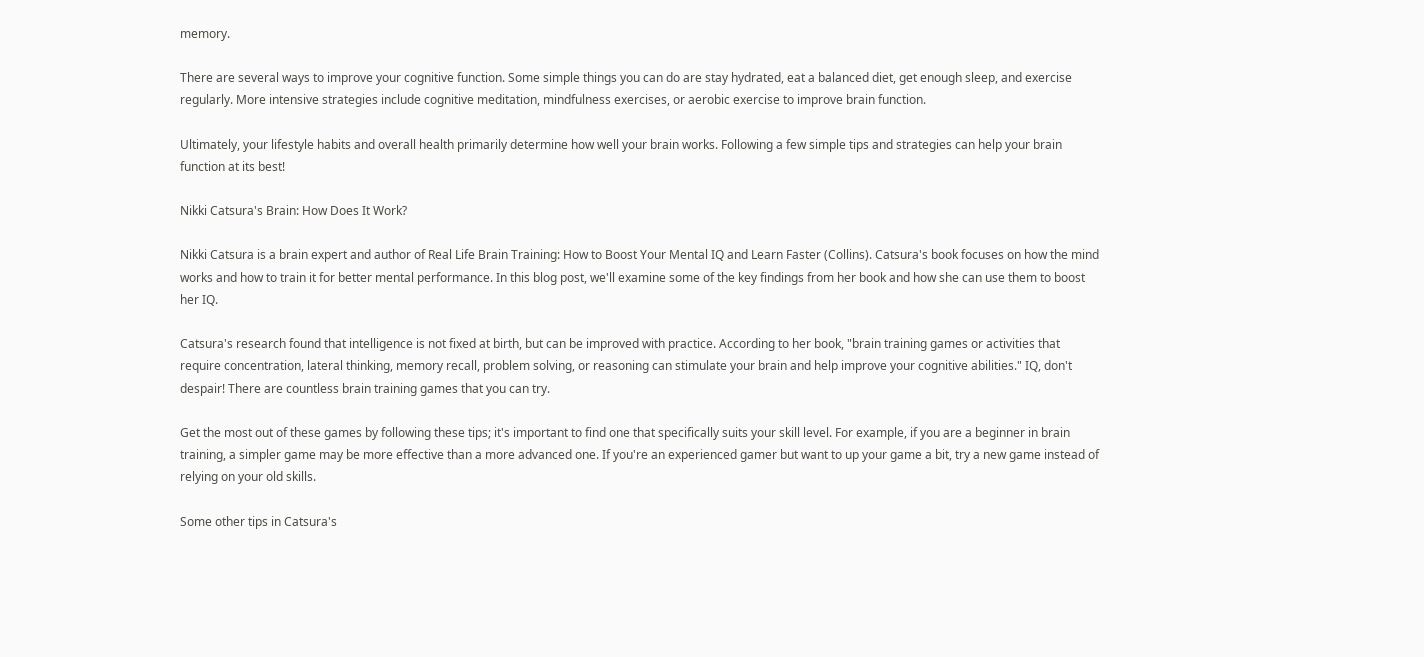memory.

There are several ways to improve your cognitive function. Some simple things you can do are stay hydrated, eat a balanced diet, get enough sleep, and exercise regularly. More intensive strategies include cognitive meditation, mindfulness exercises, or aerobic exercise to improve brain function.

Ultimately, your lifestyle habits and overall health primarily determine how well your brain works. Following a few simple tips and strategies can help your brain function at its best!

Nikki Catsura's Brain: How Does It Work?

Nikki Catsura is a brain expert and author of Real Life Brain Training: How to Boost Your Mental IQ and Learn Faster (Collins). Catsura's book focuses on how the mind works and how to train it for better mental performance. In this blog post, we'll examine some of the key findings from her book and how she can use them to boost her IQ.

Catsura's research found that intelligence is not fixed at birth, but can be improved with practice. According to her book, "brain training games or activities that require concentration, lateral thinking, memory recall, problem solving, or reasoning can stimulate your brain and help improve your cognitive abilities." IQ, don't despair! There are countless brain training games that you can try.

Get the most out of these games by following these tips; it's important to find one that specifically suits your skill level. For example, if you are a beginner in brain training, a simpler game may be more effective than a more advanced one. If you're an experienced gamer but want to up your game a bit, try a new game instead of relying on your old skills.

Some other tips in Catsura's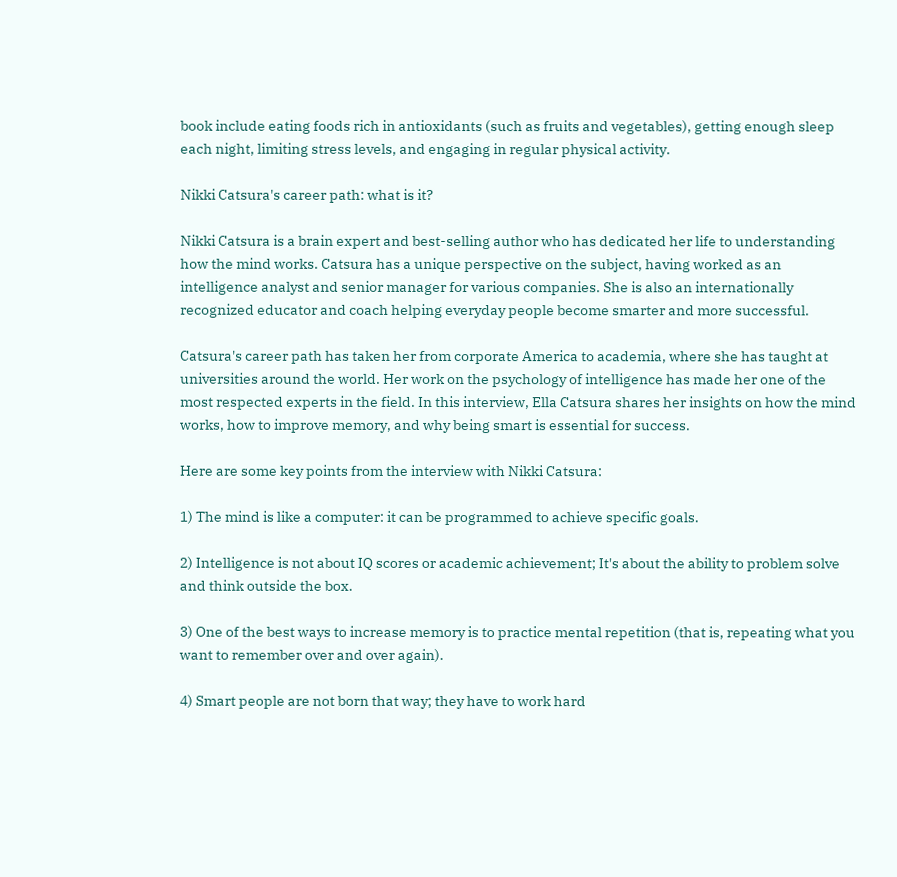book include eating foods rich in antioxidants (such as fruits and vegetables), getting enough sleep each night, limiting stress levels, and engaging in regular physical activity.

Nikki Catsura's career path: what is it?

Nikki Catsura is a brain expert and best-selling author who has dedicated her life to understanding how the mind works. Catsura has a unique perspective on the subject, having worked as an intelligence analyst and senior manager for various companies. She is also an internationally recognized educator and coach helping everyday people become smarter and more successful.

Catsura's career path has taken her from corporate America to academia, where she has taught at universities around the world. Her work on the psychology of intelligence has made her one of the most respected experts in the field. In this interview, Ella Catsura shares her insights on how the mind works, how to improve memory, and why being smart is essential for success.

Here are some key points from the interview with Nikki Catsura:

1) The mind is like a computer: it can be programmed to achieve specific goals.

2) Intelligence is not about IQ scores or academic achievement; It's about the ability to problem solve and think outside the box.

3) One of the best ways to increase memory is to practice mental repetition (that is, repeating what you want to remember over and over again).

4) Smart people are not born that way; they have to work hard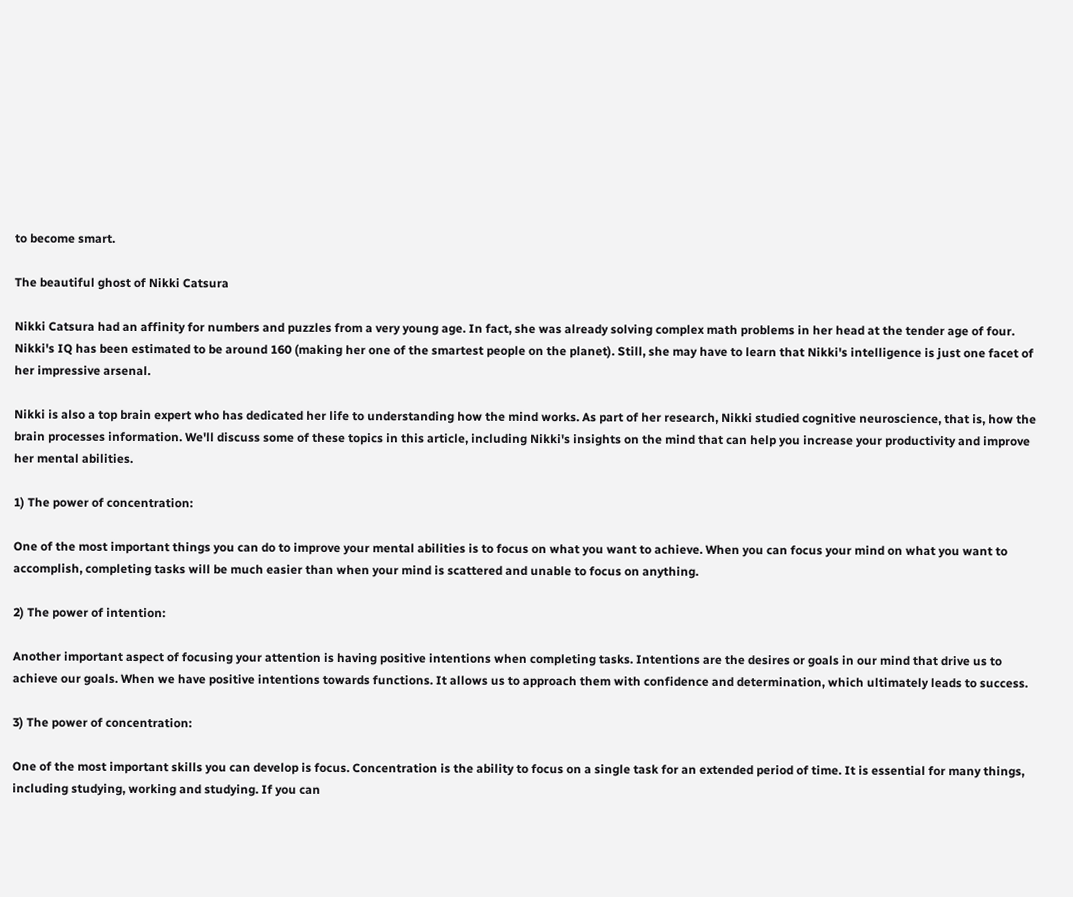to become smart.

The beautiful ghost of Nikki Catsura

Nikki Catsura had an affinity for numbers and puzzles from a very young age. In fact, she was already solving complex math problems in her head at the tender age of four. Nikki's IQ has been estimated to be around 160 (making her one of the smartest people on the planet). Still, she may have to learn that Nikki's intelligence is just one facet of her impressive arsenal.

Nikki is also a top brain expert who has dedicated her life to understanding how the mind works. As part of her research, Nikki studied cognitive neuroscience, that is, how the brain processes information. We'll discuss some of these topics in this article, including Nikki's insights on the mind that can help you increase your productivity and improve her mental abilities.

1) The power of concentration:

One of the most important things you can do to improve your mental abilities is to focus on what you want to achieve. When you can focus your mind on what you want to accomplish, completing tasks will be much easier than when your mind is scattered and unable to focus on anything.

2) The power of intention:

Another important aspect of focusing your attention is having positive intentions when completing tasks. Intentions are the desires or goals in our mind that drive us to achieve our goals. When we have positive intentions towards functions. It allows us to approach them with confidence and determination, which ultimately leads to success.

3) The power of concentration:

One of the most important skills you can develop is focus. Concentration is the ability to focus on a single task for an extended period of time. It is essential for many things, including studying, working and studying. If you can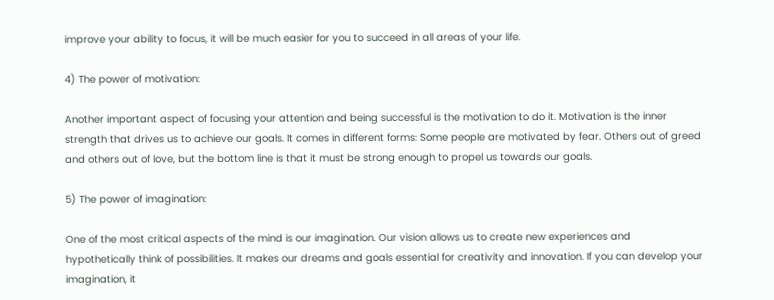improve your ability to focus, it will be much easier for you to succeed in all areas of your life.

4) The power of motivation:

Another important aspect of focusing your attention and being successful is the motivation to do it. Motivation is the inner strength that drives us to achieve our goals. It comes in different forms: Some people are motivated by fear. Others out of greed and others out of love, but the bottom line is that it must be strong enough to propel us towards our goals.

5) The power of imagination:

One of the most critical aspects of the mind is our imagination. Our vision allows us to create new experiences and hypothetically think of possibilities. It makes our dreams and goals essential for creativity and innovation. If you can develop your imagination, it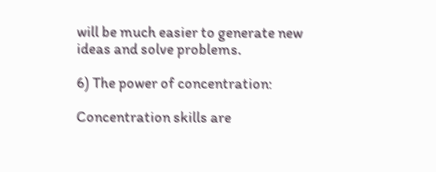will be much easier to generate new ideas and solve problems.

6) The power of concentration:

Concentration skills are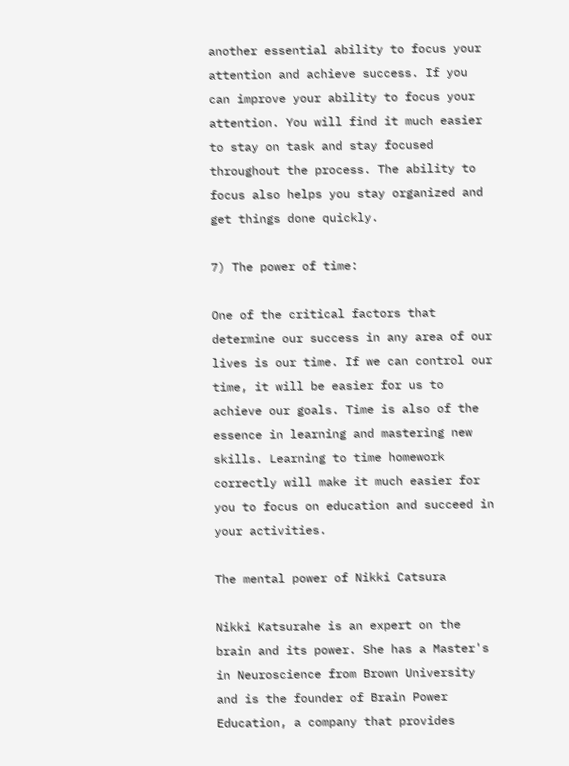another essential ability to focus your attention and achieve success. If you can improve your ability to focus your attention. You will find it much easier to stay on task and stay focused throughout the process. The ability to focus also helps you stay organized and get things done quickly.

7) The power of time:

One of the critical factors that determine our success in any area of our lives is our time. If we can control our time, it will be easier for us to achieve our goals. Time is also of the essence in learning and mastering new skills. Learning to time homework correctly will make it much easier for you to focus on education and succeed in your activities.

The mental power of Nikki Catsura

Nikki Katsurahe is an expert on the brain and its power. She has a Master's in Neuroscience from Brown University and is the founder of Brain Power Education, a company that provides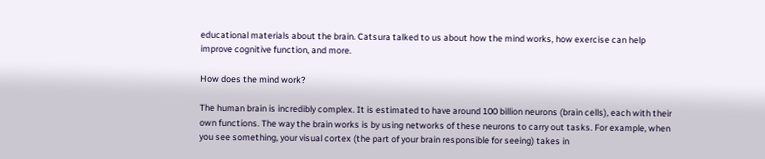educational materials about the brain. Catsura talked to us about how the mind works, how exercise can help improve cognitive function, and more.

How does the mind work?

The human brain is incredibly complex. It is estimated to have around 100 billion neurons (brain cells), each with their own functions. The way the brain works is by using networks of these neurons to carry out tasks. For example, when you see something, your visual cortex (the part of your brain responsible for seeing) takes in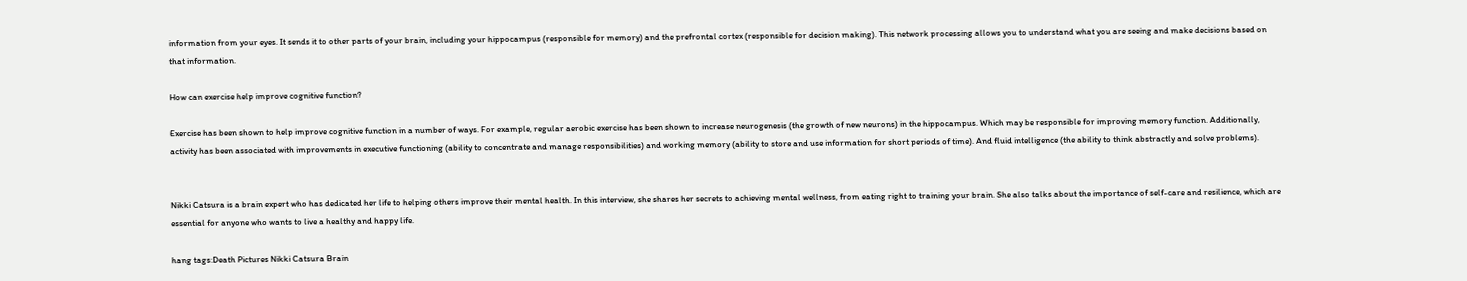information from your eyes. It sends it to other parts of your brain, including your hippocampus (responsible for memory) and the prefrontal cortex (responsible for decision making). This network processing allows you to understand what you are seeing and make decisions based on that information.

How can exercise help improve cognitive function?

Exercise has been shown to help improve cognitive function in a number of ways. For example, regular aerobic exercise has been shown to increase neurogenesis (the growth of new neurons) in the hippocampus. Which may be responsible for improving memory function. Additionally, activity has been associated with improvements in executive functioning (ability to concentrate and manage responsibilities) and working memory (ability to store and use information for short periods of time). And fluid intelligence (the ability to think abstractly and solve problems).


Nikki Catsura is a brain expert who has dedicated her life to helping others improve their mental health. In this interview, she shares her secrets to achieving mental wellness, from eating right to training your brain. She also talks about the importance of self-care and resilience, which are essential for anyone who wants to live a healthy and happy life.

hang tags:Death Pictures Nikki Catsura Brain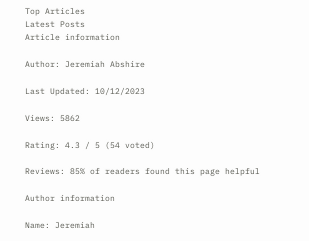Top Articles
Latest Posts
Article information

Author: Jeremiah Abshire

Last Updated: 10/12/2023

Views: 5862

Rating: 4.3 / 5 (54 voted)

Reviews: 85% of readers found this page helpful

Author information

Name: Jeremiah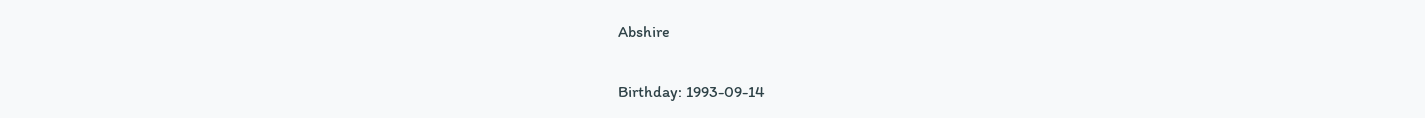Abshire

Birthday: 1993-09-14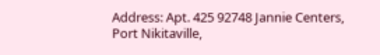Address: Apt. 425 92748 Jannie Centers, Port Nikitaville,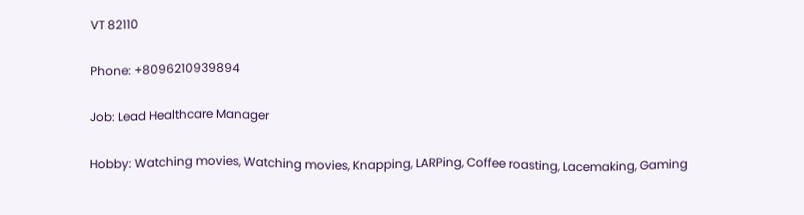VT 82110

Phone: +8096210939894

Job: Lead Healthcare Manager

Hobby: Watching movies, Watching movies, Knapping, LARPing, Coffee roasting, Lacemaking, Gaming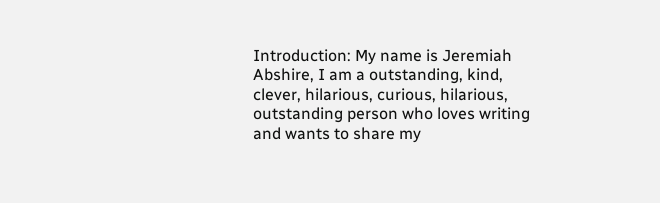Introduction: My name is Jeremiah Abshire, I am a outstanding, kind, clever, hilarious, curious, hilarious, outstanding person who loves writing and wants to share my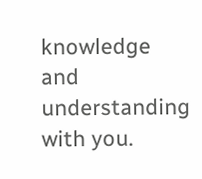knowledge and understanding with you.